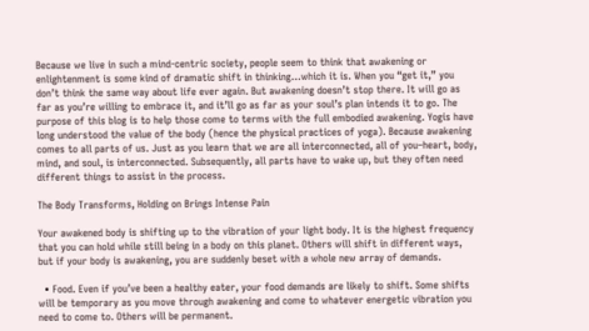Because we live in such a mind-centric society, people seem to think that awakening or enlightenment is some kind of dramatic shift in thinking…which it is. When you “get it,” you don’t think the same way about life ever again. But awakening doesn’t stop there. It will go as far as you’re willing to embrace it, and it’ll go as far as your soul’s plan intends it to go. The purpose of this blog is to help those come to terms with the full embodied awakening. Yogis have long understood the value of the body (hence the physical practices of yoga). Because awakening comes to all parts of us. Just as you learn that we are all interconnected, all of you–heart, body, mind, and soul, is interconnected. Subsequently, all parts have to wake up, but they often need different things to assist in the process.

The Body Transforms, Holding on Brings Intense Pain

Your awakened body is shifting up to the vibration of your light body. It is the highest frequency that you can hold while still being in a body on this planet. Others will shift in different ways, but if your body is awakening, you are suddenly beset with a whole new array of demands.

  • Food. Even if you’ve been a healthy eater, your food demands are likely to shift. Some shifts will be temporary as you move through awakening and come to whatever energetic vibration you need to come to. Others will be permanent.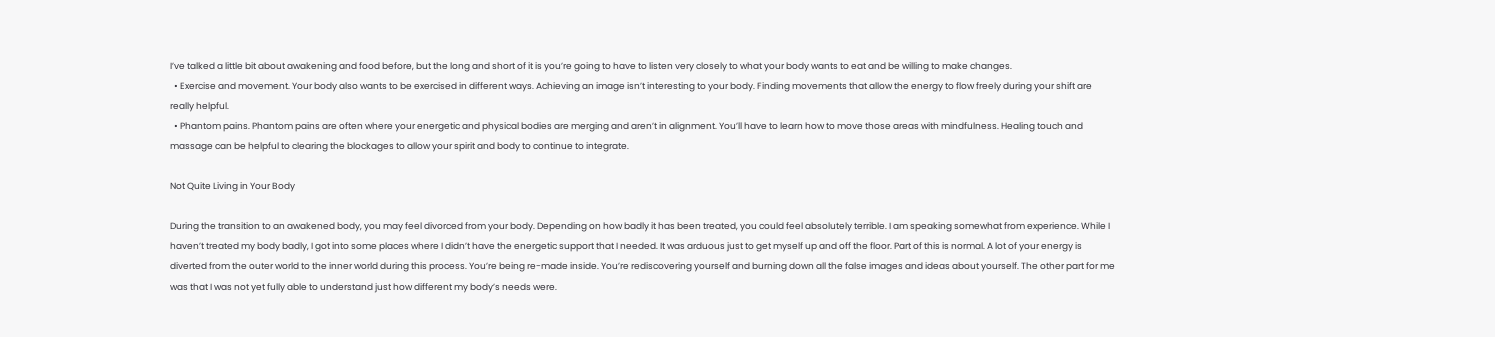I’ve talked a little bit about awakening and food before, but the long and short of it is you’re going to have to listen very closely to what your body wants to eat and be willing to make changes.
  • Exercise and movement. Your body also wants to be exercised in different ways. Achieving an image isn’t interesting to your body. Finding movements that allow the energy to flow freely during your shift are really helpful.
  • Phantom pains. Phantom pains are often where your energetic and physical bodies are merging and aren’t in alignment. You’ll have to learn how to move those areas with mindfulness. Healing touch and massage can be helpful to clearing the blockages to allow your spirit and body to continue to integrate.

Not Quite Living in Your Body

During the transition to an awakened body, you may feel divorced from your body. Depending on how badly it has been treated, you could feel absolutely terrible. I am speaking somewhat from experience. While I haven’t treated my body badly, I got into some places where I didn’t have the energetic support that I needed. It was arduous just to get myself up and off the floor. Part of this is normal. A lot of your energy is diverted from the outer world to the inner world during this process. You’re being re-made inside. You’re rediscovering yourself and burning down all the false images and ideas about yourself. The other part for me was that I was not yet fully able to understand just how different my body’s needs were.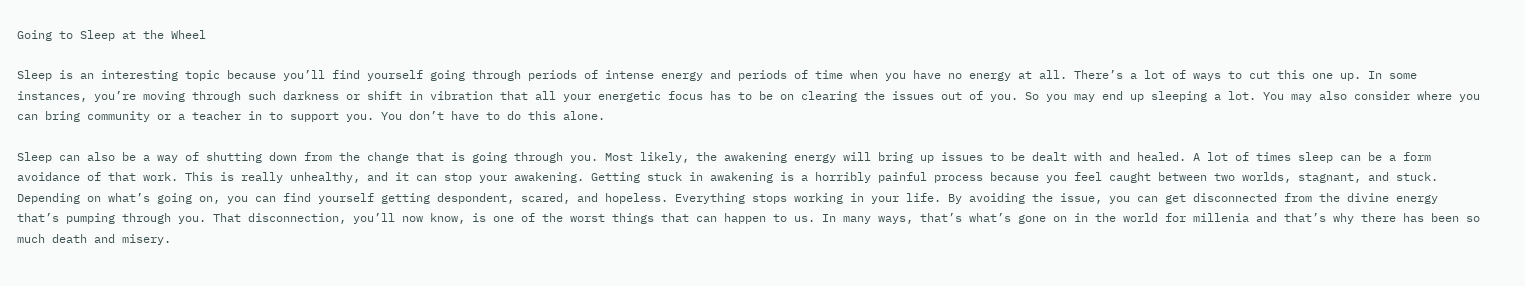Going to Sleep at the Wheel

Sleep is an interesting topic because you’ll find yourself going through periods of intense energy and periods of time when you have no energy at all. There’s a lot of ways to cut this one up. In some instances, you’re moving through such darkness or shift in vibration that all your energetic focus has to be on clearing the issues out of you. So you may end up sleeping a lot. You may also consider where you can bring community or a teacher in to support you. You don’t have to do this alone.

Sleep can also be a way of shutting down from the change that is going through you. Most likely, the awakening energy will bring up issues to be dealt with and healed. A lot of times sleep can be a form avoidance of that work. This is really unhealthy, and it can stop your awakening. Getting stuck in awakening is a horribly painful process because you feel caught between two worlds, stagnant, and stuck. Depending on what’s going on, you can find yourself getting despondent, scared, and hopeless. Everything stops working in your life. By avoiding the issue, you can get disconnected from the divine energy that’s pumping through you. That disconnection, you’ll now know, is one of the worst things that can happen to us. In many ways, that’s what’s gone on in the world for millenia and that’s why there has been so much death and misery.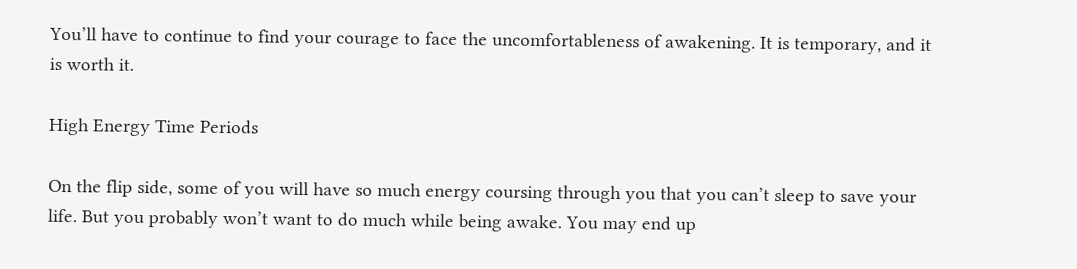You’ll have to continue to find your courage to face the uncomfortableness of awakening. It is temporary, and it is worth it.

High Energy Time Periods

On the flip side, some of you will have so much energy coursing through you that you can’t sleep to save your life. But you probably won’t want to do much while being awake. You may end up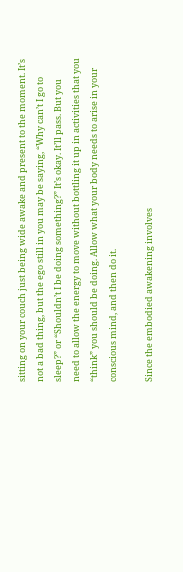sitting on your couch just being wide awake and present to the moment. It’s not a bad thing, but the ego still in you may be saying, “Why can’t I go to sleep?” or “Shouldn’t I be doing something?” It’s okay. It’ll pass. But you need to allow the energy to move without bottling it up in activities that you “think” you should be doing. Allow what your body needs to arise in your conscious mind, and then do it.

Since the embodied awakening involves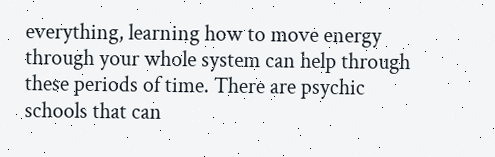everything, learning how to move energy through your whole system can help through these periods of time. There are psychic schools that can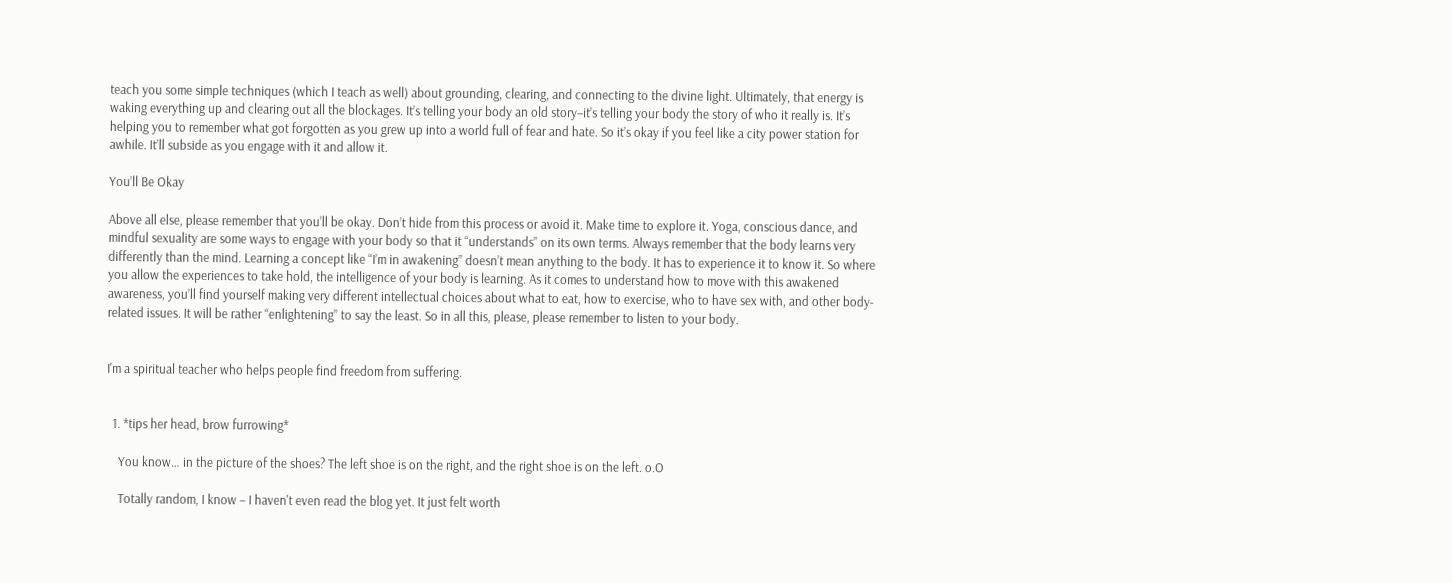teach you some simple techniques (which I teach as well) about grounding, clearing, and connecting to the divine light. Ultimately, that energy is waking everything up and clearing out all the blockages. It’s telling your body an old story–it’s telling your body the story of who it really is. It’s helping you to remember what got forgotten as you grew up into a world full of fear and hate. So it’s okay if you feel like a city power station for awhile. It’ll subside as you engage with it and allow it.

You’ll Be Okay

Above all else, please remember that you’ll be okay. Don’t hide from this process or avoid it. Make time to explore it. Yoga, conscious dance, and mindful sexuality are some ways to engage with your body so that it “understands” on its own terms. Always remember that the body learns very differently than the mind. Learning a concept like “I’m in awakening” doesn’t mean anything to the body. It has to experience it to know it. So where you allow the experiences to take hold, the intelligence of your body is learning. As it comes to understand how to move with this awakened awareness, you’ll find yourself making very different intellectual choices about what to eat, how to exercise, who to have sex with, and other body-related issues. It will be rather “enlightening” to say the least. So in all this, please, please remember to listen to your body.


I'm a spiritual teacher who helps people find freedom from suffering.


  1. *tips her head, brow furrowing*

    You know… in the picture of the shoes? The left shoe is on the right, and the right shoe is on the left. o.O

    Totally random, I know – I haven't even read the blog yet. It just felt worth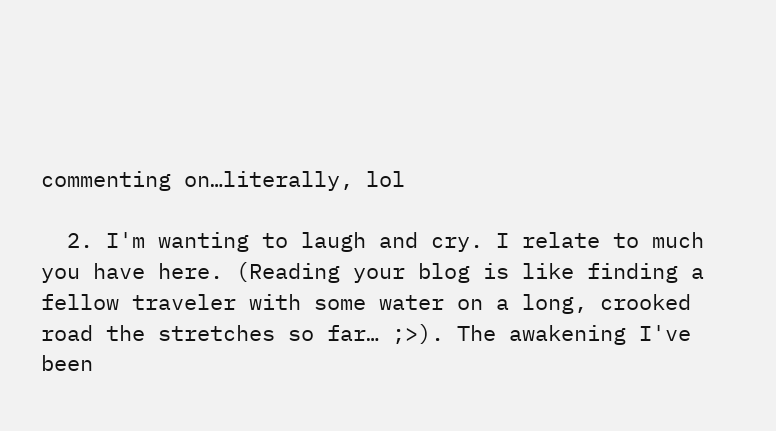commenting on…literally, lol

  2. I'm wanting to laugh and cry. I relate to much you have here. (Reading your blog is like finding a fellow traveler with some water on a long, crooked road the stretches so far… ;>). The awakening I've been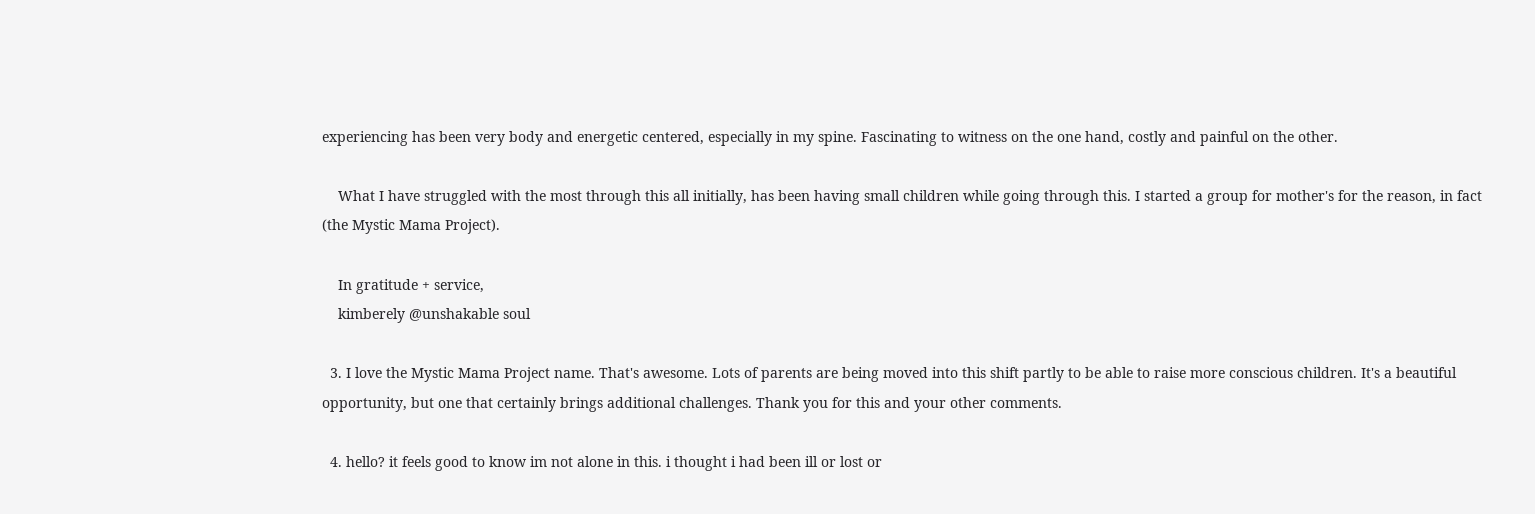experiencing has been very body and energetic centered, especially in my spine. Fascinating to witness on the one hand, costly and painful on the other.

    What I have struggled with the most through this all initially, has been having small children while going through this. I started a group for mother's for the reason, in fact (the Mystic Mama Project).

    In gratitude + service,
    kimberely @unshakable soul

  3. I love the Mystic Mama Project name. That's awesome. Lots of parents are being moved into this shift partly to be able to raise more conscious children. It's a beautiful opportunity, but one that certainly brings additional challenges. Thank you for this and your other comments.

  4. hello? it feels good to know im not alone in this. i thought i had been ill or lost or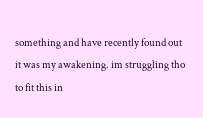something and have recently found out it was my awakening. im struggling tho to fit this in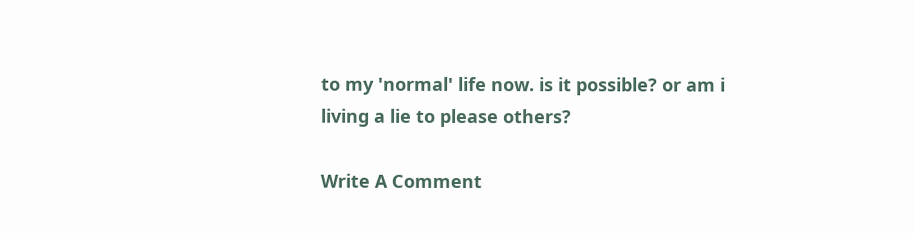to my 'normal' life now. is it possible? or am i living a lie to please others?

Write A Comment